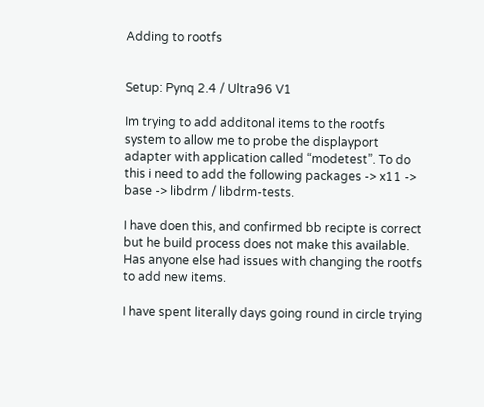Adding to rootfs


Setup: Pynq 2.4 / Ultra96 V1

Im trying to add additonal items to the rootfs system to allow me to probe the displayport adapter with application called “modetest”. To do this i need to add the following packages -> x11 -> base -> libdrm / libdrm-tests.

I have doen this, and confirmed bb recipte is correct but he build process does not make this available. Has anyone else had issues with changing the rootfs to add new items.

I have spent literally days going round in circle trying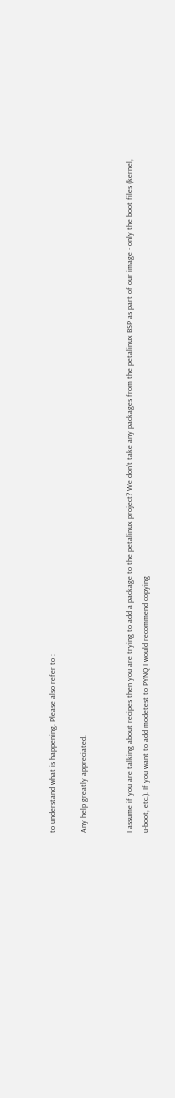to understand what is happening. Please also refer to :

Any help greatly appreciated.


I assume if you are talking about recipes then you are trying to add a package to the petalinux project? We don’t take any packages from the petalinux BSP as part of our image - only the boot files (kernel, u-boot, etc.). If you want to add modetest to PYNQ I would recommend copying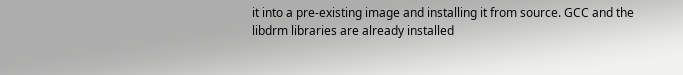it into a pre-existing image and installing it from source. GCC and the libdrm libraries are already installed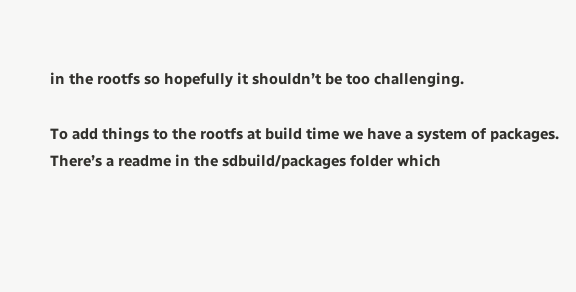in the rootfs so hopefully it shouldn’t be too challenging.

To add things to the rootfs at build time we have a system of packages. There’s a readme in the sdbuild/packages folder which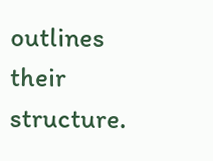outlines their structure.